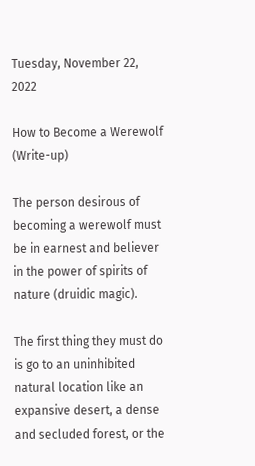Tuesday, November 22, 2022

How to Become a Werewolf (Write-up)

The person desirous of becoming a werewolf must be in earnest and believer in the power of spirits of nature (druidic magic).

The first thing they must do is go to an uninhibited natural location like an expansive desert, a dense and secluded forest, or the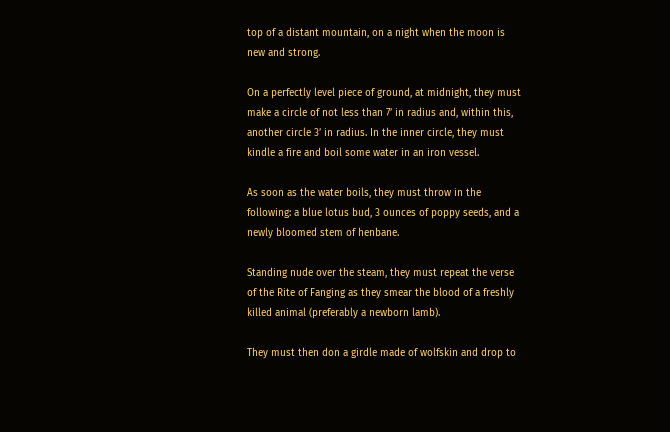top of a distant mountain, on a night when the moon is new and strong.

On a perfectly level piece of ground, at midnight, they must make a circle of not less than 7’ in radius and, within this, another circle 3’ in radius. In the inner circle, they must kindle a fire and boil some water in an iron vessel.

As soon as the water boils, they must throw in the following: a blue lotus bud, 3 ounces of poppy seeds, and a newly bloomed stem of henbane.

Standing nude over the steam, they must repeat the verse of the Rite of Fanging as they smear the blood of a freshly killed animal (preferably a newborn lamb).

They must then don a girdle made of wolfskin and drop to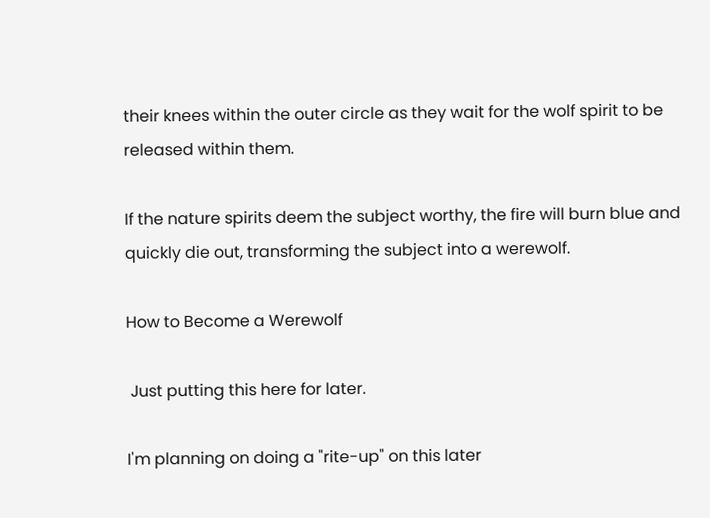their knees within the outer circle as they wait for the wolf spirit to be released within them.

If the nature spirits deem the subject worthy, the fire will burn blue and quickly die out, transforming the subject into a werewolf.

How to Become a Werewolf

 Just putting this here for later.

I'm planning on doing a "rite-up" on this later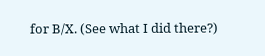for B/X. (See what I did there?)